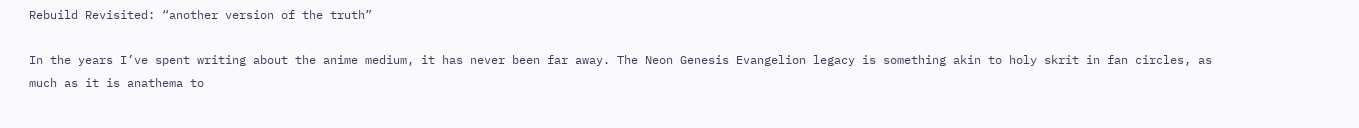Rebuild Revisited: “another version of the truth”

In the years I’ve spent writing about the anime medium, it has never been far away. The Neon Genesis Evangelion legacy is something akin to holy skrit in fan circles, as much as it is anathema to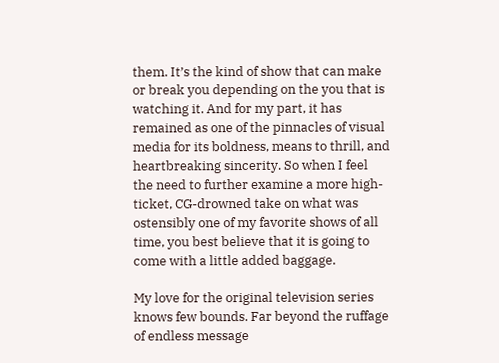them. It’s the kind of show that can make or break you depending on the you that is watching it. And for my part, it has remained as one of the pinnacles of visual media for its boldness, means to thrill, and heartbreaking sincerity. So when I feel the need to further examine a more high-ticket, CG-drowned take on what was ostensibly one of my favorite shows of all time, you best believe that it is going to come with a little added baggage.

My love for the original television series knows few bounds. Far beyond the ruffage of endless message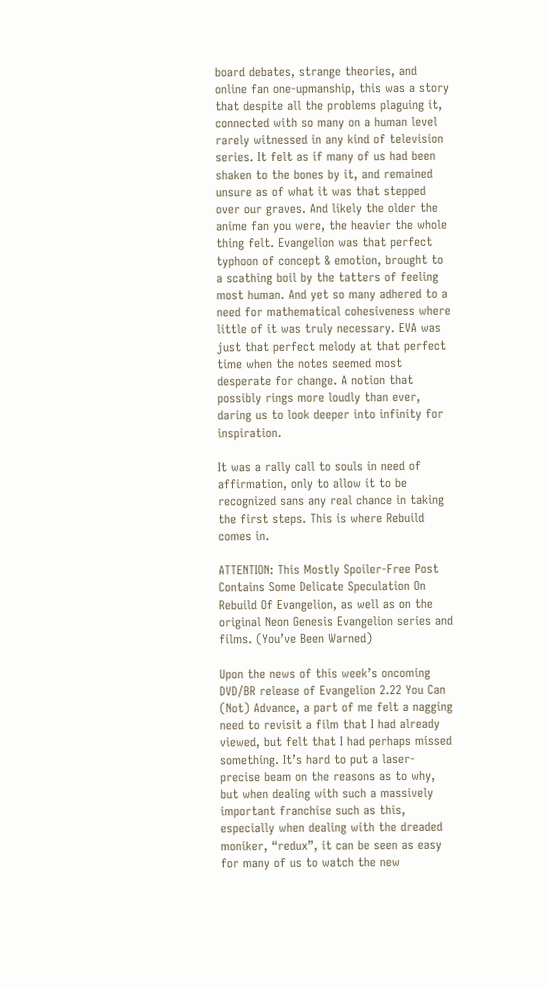board debates, strange theories, and online fan one-upmanship, this was a story that despite all the problems plaguing it, connected with so many on a human level rarely witnessed in any kind of television series. It felt as if many of us had been shaken to the bones by it, and remained unsure as of what it was that stepped over our graves. And likely the older the anime fan you were, the heavier the whole thing felt. Evangelion was that perfect typhoon of concept & emotion, brought to a scathing boil by the tatters of feeling most human. And yet so many adhered to a need for mathematical cohesiveness where little of it was truly necessary. EVA was just that perfect melody at that perfect time when the notes seemed most desperate for change. A notion that possibly rings more loudly than ever, daring us to look deeper into infinity for inspiration.

It was a rally call to souls in need of affirmation, only to allow it to be recognized sans any real chance in taking the first steps. This is where Rebuild comes in.

ATTENTION: This Mostly Spoiler-Free Post Contains Some Delicate Speculation On Rebuild Of Evangelion, as well as on the original Neon Genesis Evangelion series and films. (You’ve Been Warned)

Upon the news of this week’s oncoming DVD/BR release of Evangelion 2.22 You Can (Not) Advance, a part of me felt a nagging need to revisit a film that I had already viewed, but felt that I had perhaps missed something. It’s hard to put a laser-precise beam on the reasons as to why, but when dealing with such a massively important franchise such as this, especially when dealing with the dreaded moniker, “redux”, it can be seen as easy for many of us to watch the new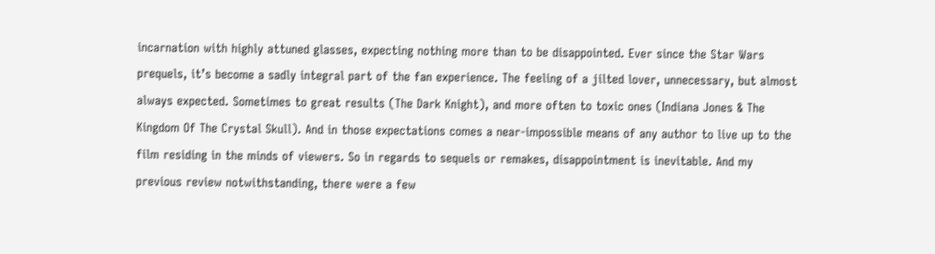incarnation with highly attuned glasses, expecting nothing more than to be disappointed. Ever since the Star Wars prequels, it’s become a sadly integral part of the fan experience. The feeling of a jilted lover, unnecessary, but almost always expected. Sometimes to great results (The Dark Knight), and more often to toxic ones (Indiana Jones & The Kingdom Of The Crystal Skull). And in those expectations comes a near-impossible means of any author to live up to the film residing in the minds of viewers. So in regards to sequels or remakes, disappointment is inevitable. And my previous review notwithstanding, there were a few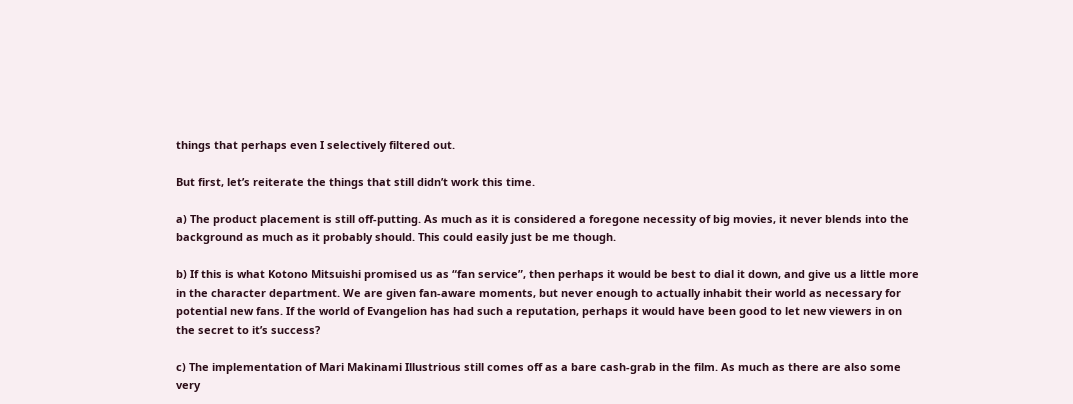things that perhaps even I selectively filtered out.

But first, let’s reiterate the things that still didn’t work this time.

a) The product placement is still off-putting. As much as it is considered a foregone necessity of big movies, it never blends into the background as much as it probably should. This could easily just be me though.

b) If this is what Kotono Mitsuishi promised us as “fan service”, then perhaps it would be best to dial it down, and give us a little more in the character department. We are given fan-aware moments, but never enough to actually inhabit their world as necessary for potential new fans. If the world of Evangelion has had such a reputation, perhaps it would have been good to let new viewers in on the secret to it’s success?

c) The implementation of Mari Makinami Illustrious still comes off as a bare cash-grab in the film. As much as there are also some very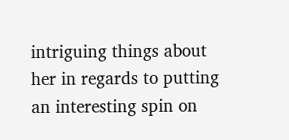intriguing things about her in regards to putting an interesting spin on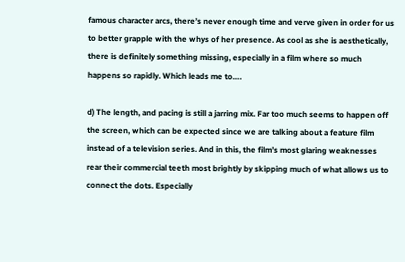famous character arcs, there’s never enough time and verve given in order for us to better grapple with the whys of her presence. As cool as she is aesthetically, there is definitely something missing, especially in a film where so much happens so rapidly. Which leads me to….

d) The length, and pacing is still a jarring mix. Far too much seems to happen off the screen, which can be expected since we are talking about a feature film instead of a television series. And in this, the film’s most glaring weaknesses rear their commercial teeth most brightly by skipping much of what allows us to connect the dots. Especially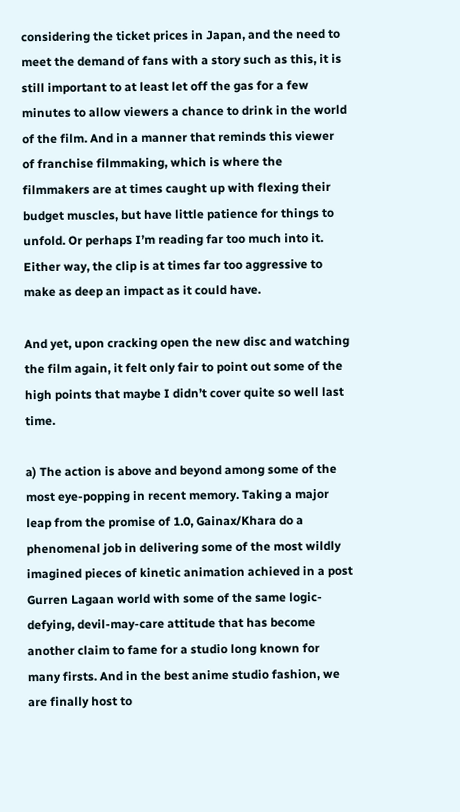considering the ticket prices in Japan, and the need to meet the demand of fans with a story such as this, it is still important to at least let off the gas for a few minutes to allow viewers a chance to drink in the world of the film. And in a manner that reminds this viewer of franchise filmmaking, which is where the filmmakers are at times caught up with flexing their budget muscles, but have little patience for things to unfold. Or perhaps I’m reading far too much into it. Either way, the clip is at times far too aggressive to make as deep an impact as it could have.

And yet, upon cracking open the new disc and watching the film again, it felt only fair to point out some of the high points that maybe I didn’t cover quite so well last time.

a) The action is above and beyond among some of the most eye-popping in recent memory. Taking a major leap from the promise of 1.0, Gainax/Khara do a phenomenal job in delivering some of the most wildly imagined pieces of kinetic animation achieved in a post Gurren Lagaan world with some of the same logic-defying, devil-may-care attitude that has become another claim to fame for a studio long known for many firsts. And in the best anime studio fashion, we are finally host to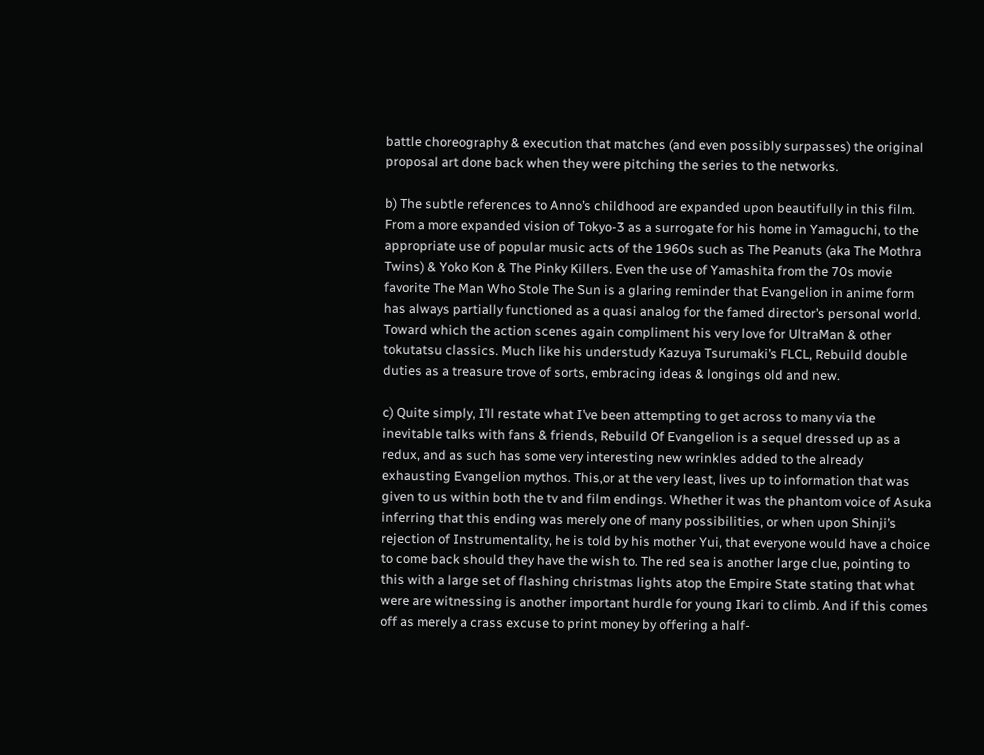battle choreography & execution that matches (and even possibly surpasses) the original proposal art done back when they were pitching the series to the networks.

b) The subtle references to Anno’s childhood are expanded upon beautifully in this film. From a more expanded vision of Tokyo-3 as a surrogate for his home in Yamaguchi, to the appropriate use of popular music acts of the 1960s such as The Peanuts (aka The Mothra Twins) & Yoko Kon & The Pinky Killers. Even the use of Yamashita from the 70s movie favorite The Man Who Stole The Sun is a glaring reminder that Evangelion in anime form has always partially functioned as a quasi analog for the famed director’s personal world. Toward which the action scenes again compliment his very love for UltraMan & other tokutatsu classics. Much like his understudy Kazuya Tsurumaki’s FLCL, Rebuild double duties as a treasure trove of sorts, embracing ideas & longings old and new.

c) Quite simply, I’ll restate what I’ve been attempting to get across to many via the inevitable talks with fans & friends, Rebuild Of Evangelion is a sequel dressed up as a redux, and as such has some very interesting new wrinkles added to the already exhausting Evangelion mythos. This,or at the very least, lives up to information that was given to us within both the tv and film endings. Whether it was the phantom voice of Asuka inferring that this ending was merely one of many possibilities, or when upon Shinji’s rejection of Instrumentality, he is told by his mother Yui, that everyone would have a choice to come back should they have the wish to. The red sea is another large clue, pointing to this with a large set of flashing christmas lights atop the Empire State stating that what were are witnessing is another important hurdle for young Ikari to climb. And if this comes off as merely a crass excuse to print money by offering a half-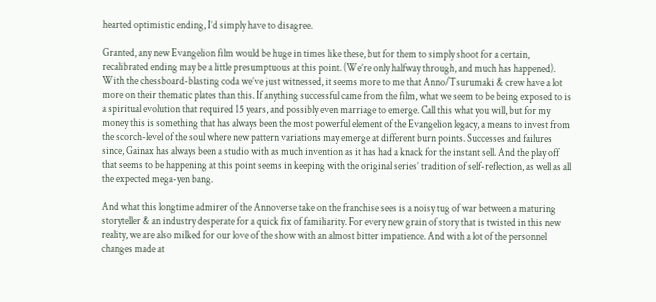hearted optimistic ending, I’d simply have to disagree.

Granted, any new Evangelion film would be huge in times like these, but for them to simply shoot for a certain, recalibrated ending may be a little presumptuous at this point. (We’re only halfway through, and much has happened). With the chessboard-blasting coda we’ve just witnessed, it seems more to me that Anno/Tsurumaki & crew have a lot more on their thematic plates than this. If anything successful came from the film, what we seem to be being exposed to is a spiritual evolution that required 15 years, and possibly even marriage to emerge. Call this what you will, but for my money this is something that has always been the most powerful element of the Evangelion legacy, a means to invest from the scorch-level of the soul where new pattern variations may emerge at different burn points. Successes and failures since, Gainax has always been a studio with as much invention as it has had a knack for the instant sell. And the play off that seems to be happening at this point seems in keeping with the original series’ tradition of self-reflection, as well as all the expected mega-yen bang.

And what this longtime admirer of the Annoverse take on the franchise sees is a noisy tug of war between a maturing storyteller & an industry desperate for a quick fix of familiarity. For every new grain of story that is twisted in this new reality, we are also milked for our love of the show with an almost bitter impatience. And with a lot of the personnel changes made at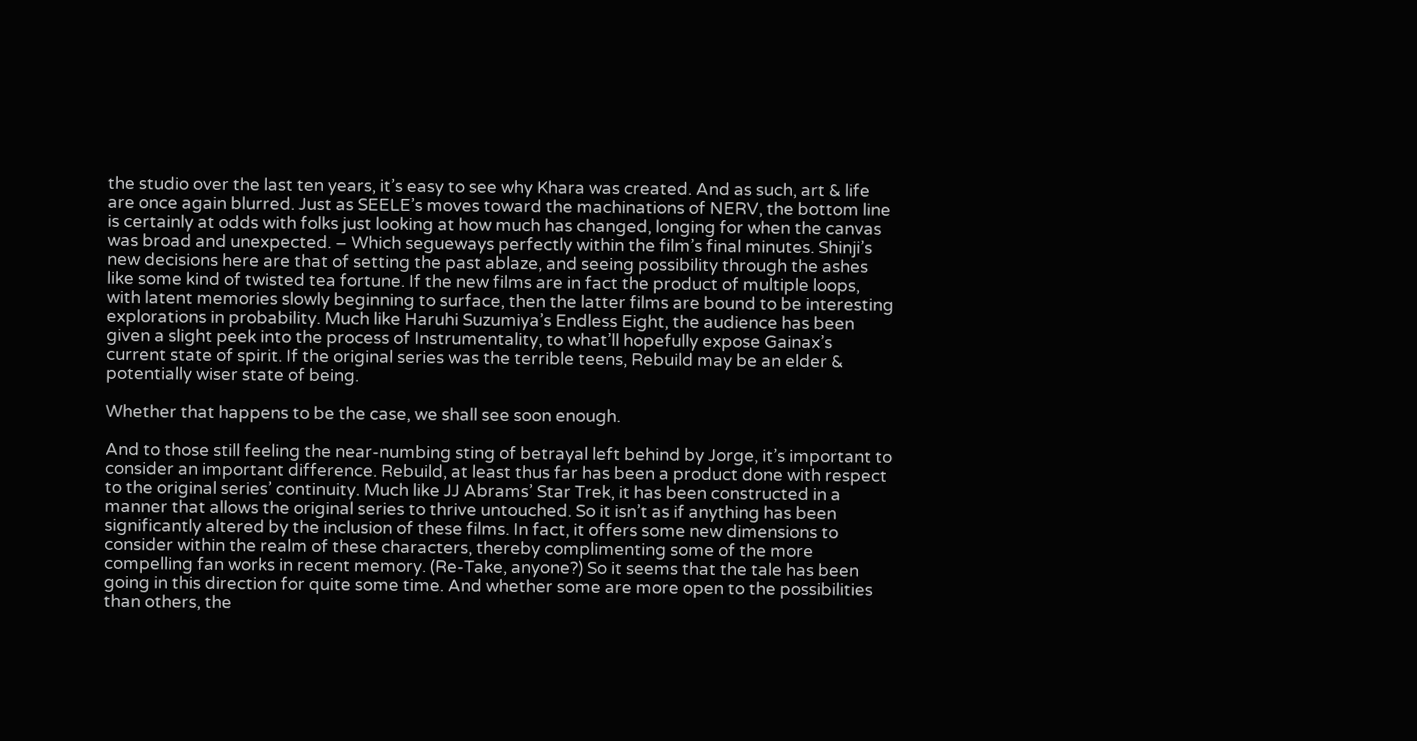the studio over the last ten years, it’s easy to see why Khara was created. And as such, art & life are once again blurred. Just as SEELE’s moves toward the machinations of NERV, the bottom line is certainly at odds with folks just looking at how much has changed, longing for when the canvas was broad and unexpected. – Which segueways perfectly within the film’s final minutes. Shinji’s new decisions here are that of setting the past ablaze, and seeing possibility through the ashes like some kind of twisted tea fortune. If the new films are in fact the product of multiple loops, with latent memories slowly beginning to surface, then the latter films are bound to be interesting explorations in probability. Much like Haruhi Suzumiya’s Endless Eight, the audience has been given a slight peek into the process of Instrumentality, to what’ll hopefully expose Gainax’s current state of spirit. If the original series was the terrible teens, Rebuild may be an elder & potentially wiser state of being.

Whether that happens to be the case, we shall see soon enough.

And to those still feeling the near-numbing sting of betrayal left behind by Jorge, it’s important to consider an important difference. Rebuild, at least thus far has been a product done with respect to the original series’ continuity. Much like JJ Abrams’ Star Trek, it has been constructed in a manner that allows the original series to thrive untouched. So it isn’t as if anything has been significantly altered by the inclusion of these films. In fact, it offers some new dimensions to consider within the realm of these characters, thereby complimenting some of the more compelling fan works in recent memory. (Re-Take, anyone?) So it seems that the tale has been going in this direction for quite some time. And whether some are more open to the possibilities than others, the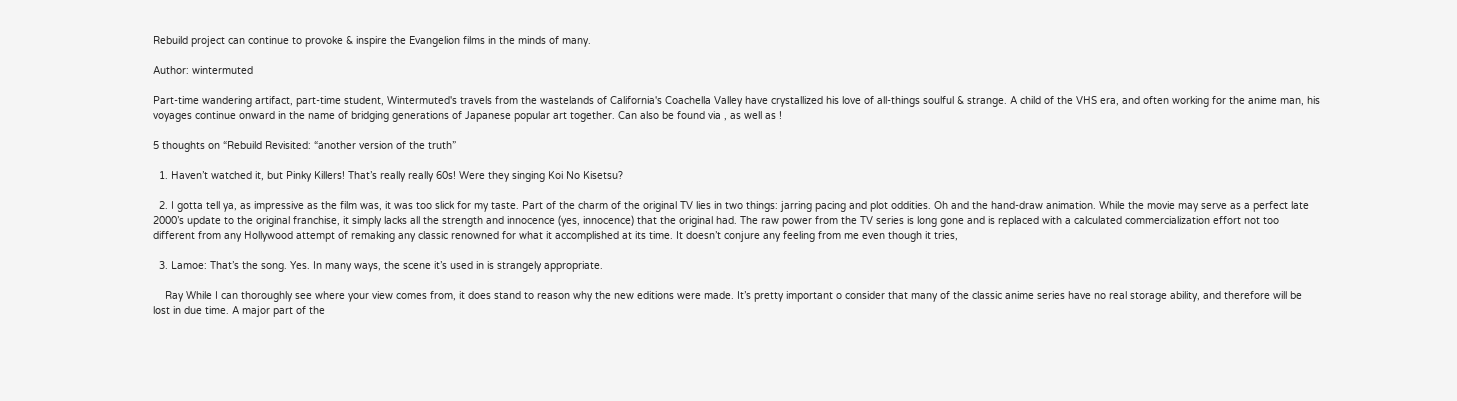Rebuild project can continue to provoke & inspire the Evangelion films in the minds of many.

Author: wintermuted

Part-time wandering artifact, part-time student, Wintermuted's travels from the wastelands of California's Coachella Valley have crystallized his love of all-things soulful & strange. A child of the VHS era, and often working for the anime man, his voyages continue onward in the name of bridging generations of Japanese popular art together. Can also be found via , as well as !

5 thoughts on “Rebuild Revisited: “another version of the truth”

  1. Haven’t watched it, but Pinky Killers! That’s really really 60s! Were they singing Koi No Kisetsu?

  2. I gotta tell ya, as impressive as the film was, it was too slick for my taste. Part of the charm of the original TV lies in two things: jarring pacing and plot oddities. Oh and the hand-draw animation. While the movie may serve as a perfect late 2000’s update to the original franchise, it simply lacks all the strength and innocence (yes, innocence) that the original had. The raw power from the TV series is long gone and is replaced with a calculated commercialization effort not too different from any Hollywood attempt of remaking any classic renowned for what it accomplished at its time. It doesn’t conjure any feeling from me even though it tries,

  3. Lamoe: That’s the song. Yes. In many ways, the scene it’s used in is strangely appropriate.

    Ray While I can thoroughly see where your view comes from, it does stand to reason why the new editions were made. It’s pretty important o consider that many of the classic anime series have no real storage ability, and therefore will be lost in due time. A major part of the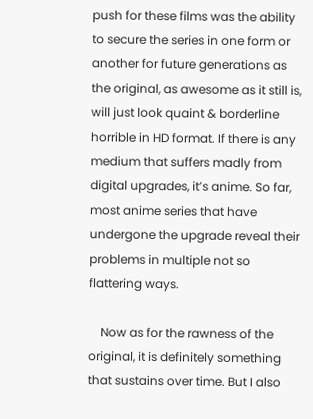push for these films was the ability to secure the series in one form or another for future generations as the original, as awesome as it still is, will just look quaint & borderline horrible in HD format. If there is any medium that suffers madly from digital upgrades, it’s anime. So far, most anime series that have undergone the upgrade reveal their problems in multiple not so flattering ways.

    Now as for the rawness of the original, it is definitely something that sustains over time. But I also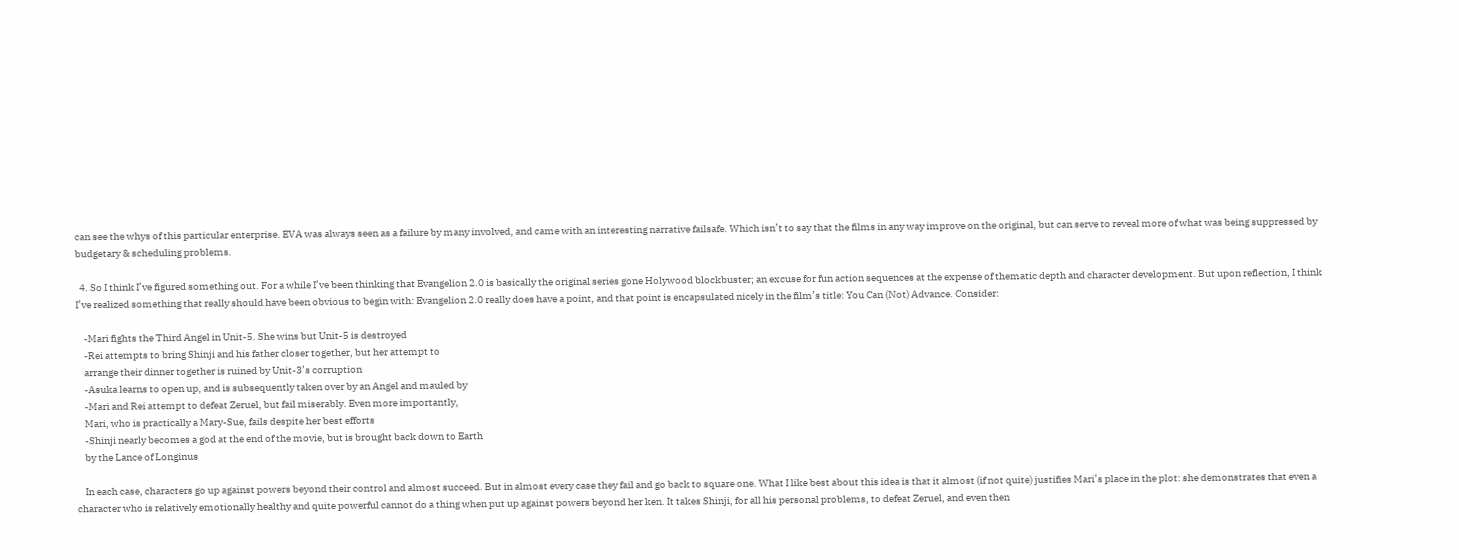can see the whys of this particular enterprise. EVA was always seen as a failure by many involved, and came with an interesting narrative failsafe. Which isn’t to say that the films in any way improve on the original, but can serve to reveal more of what was being suppressed by budgetary & scheduling problems.

  4. So I think I’ve figured something out. For a while I’ve been thinking that Evangelion 2.0 is basically the original series gone Holywood blockbuster; an excuse for fun action sequences at the expense of thematic depth and character development. But upon reflection, I think I’ve realized something that really should have been obvious to begin with: Evangelion 2.0 really does have a point, and that point is encapsulated nicely in the film’s title: You Can (Not) Advance. Consider:

    -Mari fights the Third Angel in Unit-5. She wins but Unit-5 is destroyed
    -Rei attempts to bring Shinji and his father closer together, but her attempt to
    arrange their dinner together is ruined by Unit-3’s corruption
    -Asuka learns to open up, and is subsequently taken over by an Angel and mauled by
    -Mari and Rei attempt to defeat Zeruel, but fail miserably. Even more importantly,
    Mari, who is practically a Mary-Sue, fails despite her best efforts
    -Shinji nearly becomes a god at the end of the movie, but is brought back down to Earth
    by the Lance of Longinus

    In each case, characters go up against powers beyond their control and almost succeed. But in almost every case they fail and go back to square one. What I like best about this idea is that it almost (if not quite) justifies Mari’s place in the plot: she demonstrates that even a character who is relatively emotionally healthy and quite powerful cannot do a thing when put up against powers beyond her ken. It takes Shinji, for all his personal problems, to defeat Zeruel, and even then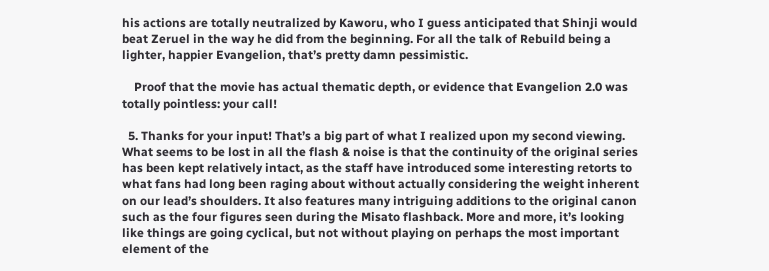his actions are totally neutralized by Kaworu, who I guess anticipated that Shinji would beat Zeruel in the way he did from the beginning. For all the talk of Rebuild being a lighter, happier Evangelion, that’s pretty damn pessimistic.

    Proof that the movie has actual thematic depth, or evidence that Evangelion 2.0 was totally pointless: your call!

  5. Thanks for your input! That’s a big part of what I realized upon my second viewing. What seems to be lost in all the flash & noise is that the continuity of the original series has been kept relatively intact, as the staff have introduced some interesting retorts to what fans had long been raging about without actually considering the weight inherent on our lead’s shoulders. It also features many intriguing additions to the original canon such as the four figures seen during the Misato flashback. More and more, it’s looking like things are going cyclical, but not without playing on perhaps the most important element of the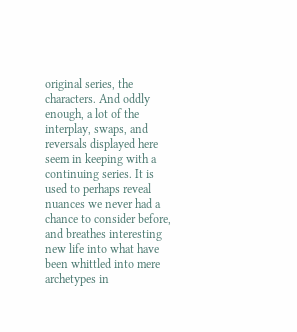original series, the characters. And oddly enough, a lot of the interplay, swaps, and reversals displayed here seem in keeping with a continuing series. It is used to perhaps reveal nuances we never had a chance to consider before, and breathes interesting new life into what have been whittled into mere archetypes in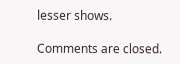lesser shows.

Comments are closed.